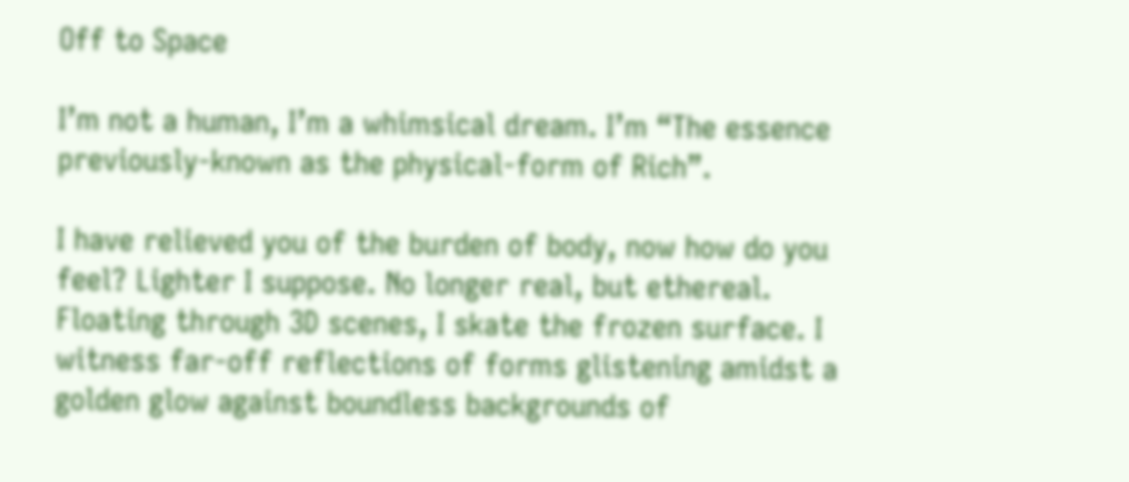Off to Space

I’m not a human, I’m a whimsical dream. I’m “The essence previously-known as the physical-form of Rich”.

I have relieved you of the burden of body, now how do you feel? Lighter I suppose. No longer real, but ethereal. Floating through 3D scenes, I skate the frozen surface. I witness far-off reflections of forms glistening amidst a golden glow against boundless backgrounds of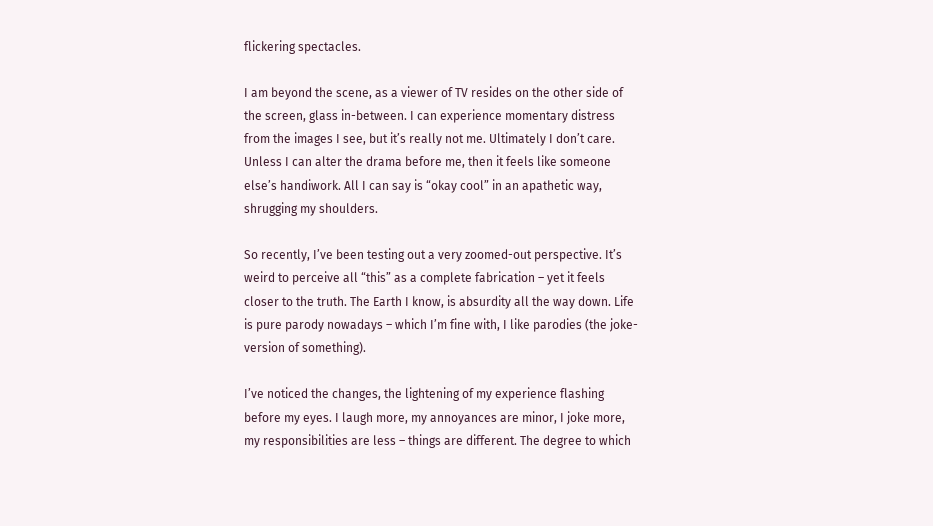flickering spectacles.

I am beyond the scene, as a viewer of TV resides on the other side of the screen, glass in-between. I can experience momentary distress from the images I see, but it’s really not me. Ultimately I don’t care. Unless I can alter the drama before me, then it feels like someone else’s handiwork. All I can say is “okay cool” in an apathetic way, shrugging my shoulders.

So recently, I’ve been testing out a very zoomed-out perspective. It’s weird to perceive all “this” as a complete fabrication – yet it feels closer to the truth. The Earth I know, is absurdity all the way down. Life is pure parody nowadays – which I’m fine with, I like parodies (the joke-version of something).

I’ve noticed the changes, the lightening of my experience flashing before my eyes. I laugh more, my annoyances are minor, I joke more, my responsibilities are less – things are different. The degree to which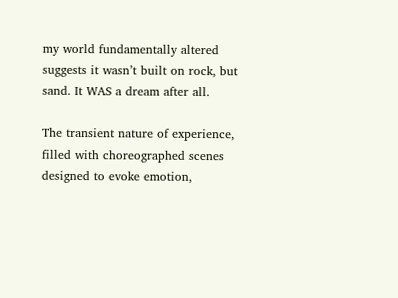my world fundamentally altered suggests it wasn’t built on rock, but sand. It WAS a dream after all.

The transient nature of experience, filled with choreographed scenes designed to evoke emotion,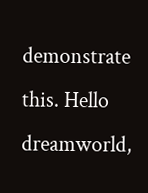demonstrate this. Hello dreamworld,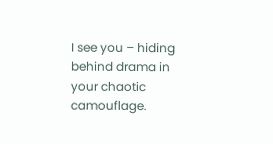I see you – hiding behind drama in your chaotic camouflage.